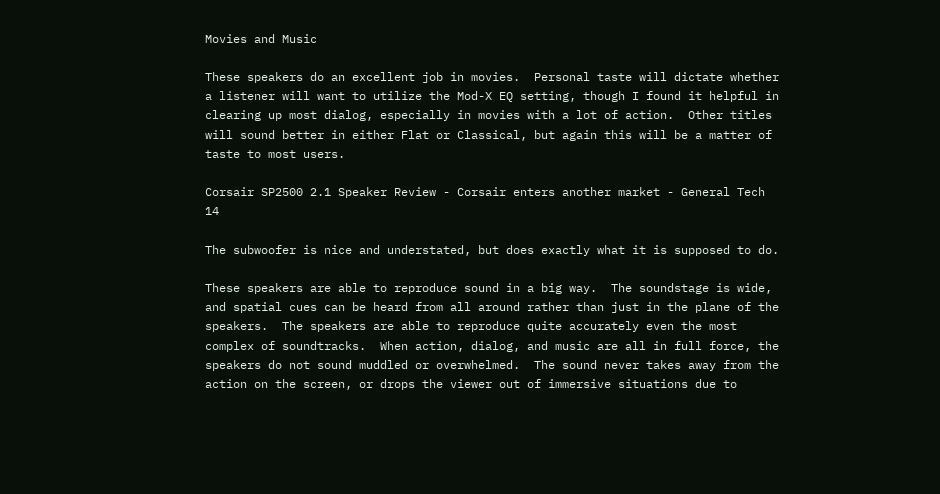Movies and Music

These speakers do an excellent job in movies.  Personal taste will dictate whether a listener will want to utilize the Mod-X EQ setting, though I found it helpful in clearing up most dialog, especially in movies with a lot of action.  Other titles will sound better in either Flat or Classical, but again this will be a matter of taste to most users.

Corsair SP2500 2.1 Speaker Review - Corsair enters another market - General Tech 14

The subwoofer is nice and understated, but does exactly what it is supposed to do.

These speakers are able to reproduce sound in a big way.  The soundstage is wide, and spatial cues can be heard from all around rather than just in the plane of the speakers.  The speakers are able to reproduce quite accurately even the most complex of soundtracks.  When action, dialog, and music are all in full force, the speakers do not sound muddled or overwhelmed.  The sound never takes away from the action on the screen, or drops the viewer out of immersive situations due to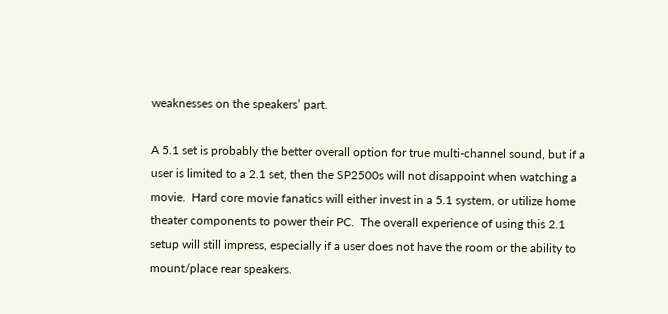weaknesses on the speakers’ part.

A 5.1 set is probably the better overall option for true multi-channel sound, but if a user is limited to a 2.1 set, then the SP2500s will not disappoint when watching a movie.  Hard core movie fanatics will either invest in a 5.1 system, or utilize home theater components to power their PC.  The overall experience of using this 2.1 setup will still impress, especially if a user does not have the room or the ability to mount/place rear speakers.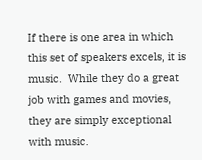If there is one area in which this set of speakers excels, it is music.  While they do a great job with games and movies, they are simply exceptional with music.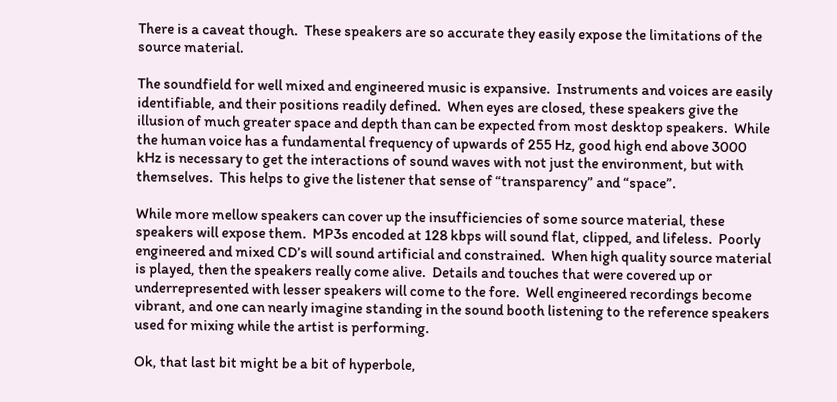There is a caveat though.  These speakers are so accurate they easily expose the limitations of the source material.

The soundfield for well mixed and engineered music is expansive.  Instruments and voices are easily identifiable, and their positions readily defined.  When eyes are closed, these speakers give the illusion of much greater space and depth than can be expected from most desktop speakers.  While the human voice has a fundamental frequency of upwards of 255 Hz, good high end above 3000 kHz is necessary to get the interactions of sound waves with not just the environment, but with themselves.  This helps to give the listener that sense of “transparency” and “space”.

While more mellow speakers can cover up the insufficiencies of some source material, these speakers will expose them.  MP3s encoded at 128 kbps will sound flat, clipped, and lifeless.  Poorly engineered and mixed CD’s will sound artificial and constrained.  When high quality source material is played, then the speakers really come alive.  Details and touches that were covered up or underrepresented with lesser speakers will come to the fore.  Well engineered recordings become vibrant, and one can nearly imagine standing in the sound booth listening to the reference speakers used for mixing while the artist is performing.

Ok, that last bit might be a bit of hyperbole,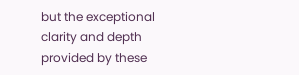but the exceptional clarity and depth provided by these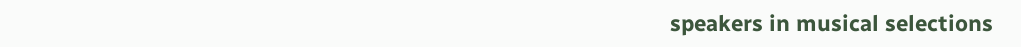speakers in musical selections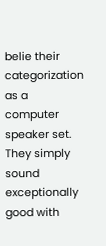belie their categorization as a computer speaker set.  They simply sound exceptionally good with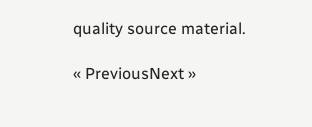quality source material.

« PreviousNext »